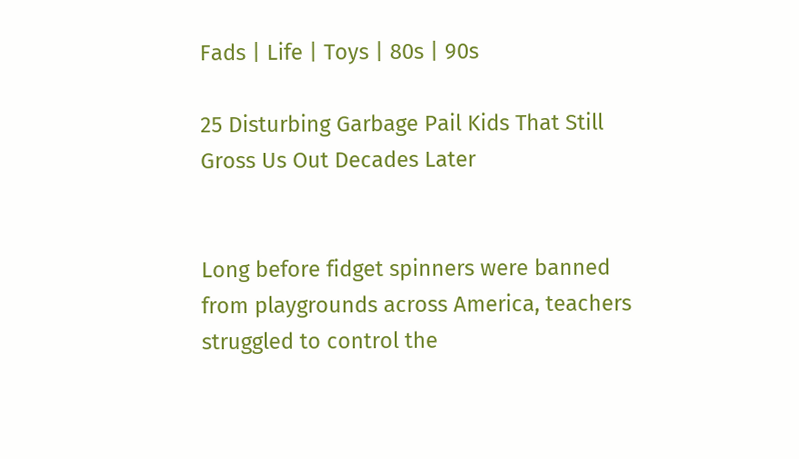Fads | Life | Toys | 80s | 90s

25 Disturbing Garbage Pail Kids That Still Gross Us Out Decades Later


Long before fidget spinners were banned from playgrounds across America, teachers struggled to control the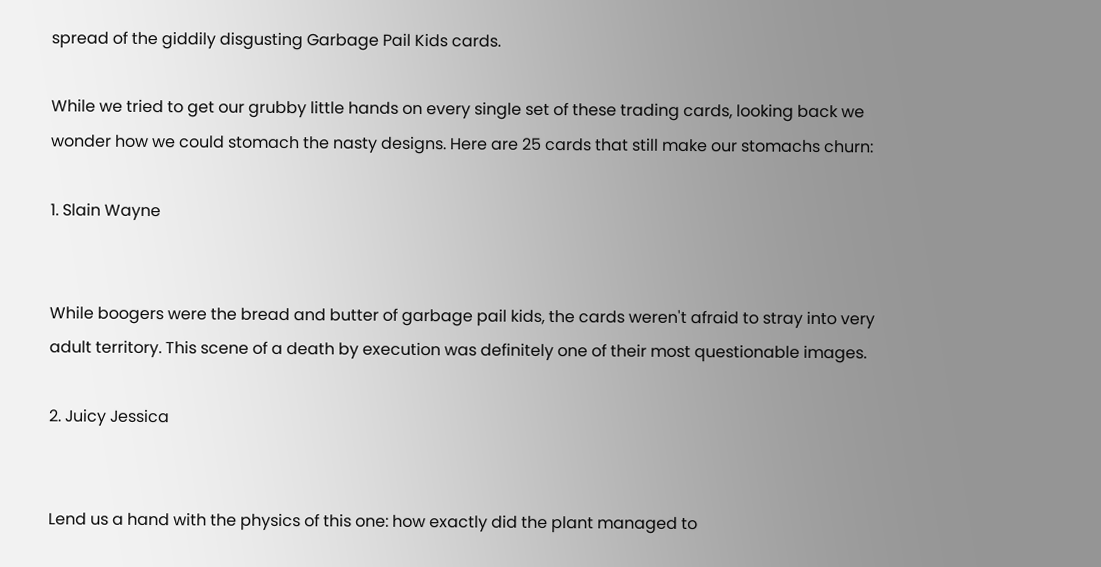spread of the giddily disgusting Garbage Pail Kids cards.

While we tried to get our grubby little hands on every single set of these trading cards, looking back we wonder how we could stomach the nasty designs. Here are 25 cards that still make our stomachs churn:

1. Slain Wayne


While boogers were the bread and butter of garbage pail kids, the cards weren't afraid to stray into very adult territory. This scene of a death by execution was definitely one of their most questionable images.

2. Juicy Jessica


Lend us a hand with the physics of this one: how exactly did the plant managed to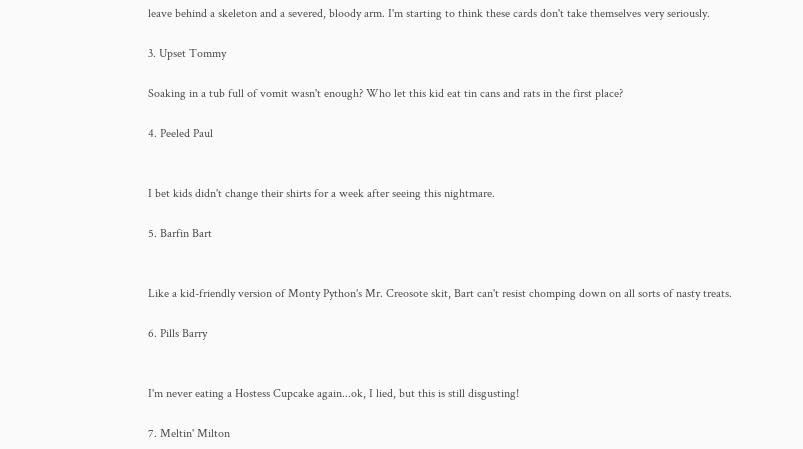leave behind a skeleton and a severed, bloody arm. I'm starting to think these cards don't take themselves very seriously.

3. Upset Tommy

Soaking in a tub full of vomit wasn't enough? Who let this kid eat tin cans and rats in the first place?

4. Peeled Paul


I bet kids didn't change their shirts for a week after seeing this nightmare.

5. Barfin Bart


Like a kid-friendly version of Monty Python's Mr. Creosote skit, Bart can't resist chomping down on all sorts of nasty treats.

6. Pills Barry


I'm never eating a Hostess Cupcake again...ok, I lied, but this is still disgusting!

7. Meltin' Milton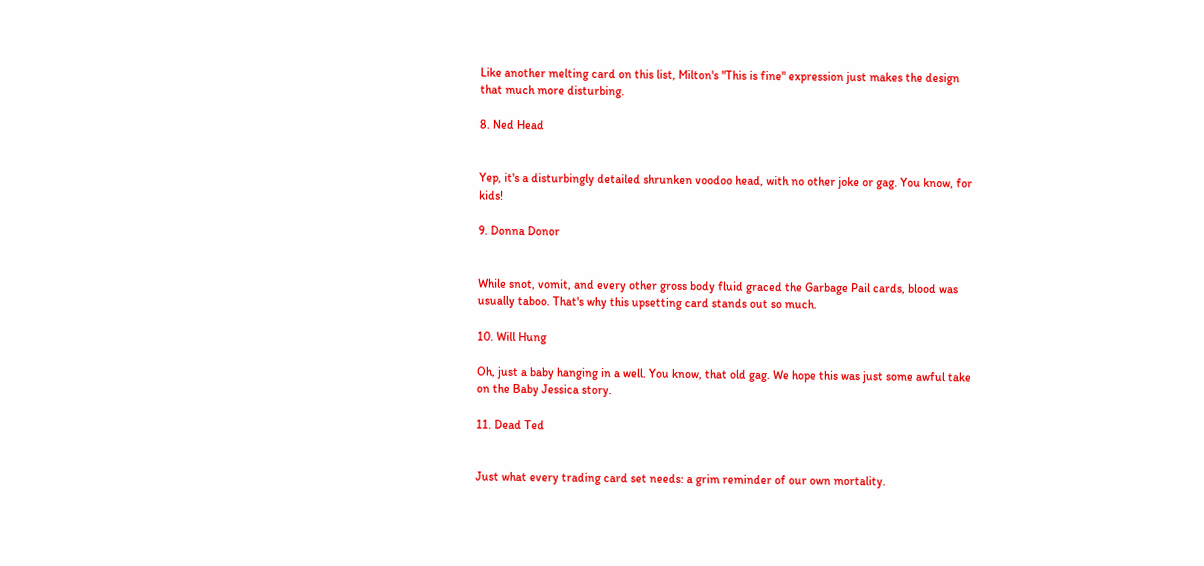Like another melting card on this list, Milton's "This is fine" expression just makes the design that much more disturbing.

8. Ned Head


Yep, it's a disturbingly detailed shrunken voodoo head, with no other joke or gag. You know, for kids!

9. Donna Donor


While snot, vomit, and every other gross body fluid graced the Garbage Pail cards, blood was usually taboo. That's why this upsetting card stands out so much.

10. Will Hung

Oh, just a baby hanging in a well. You know, that old gag. We hope this was just some awful take on the Baby Jessica story.

11. Dead Ted


Just what every trading card set needs: a grim reminder of our own mortality.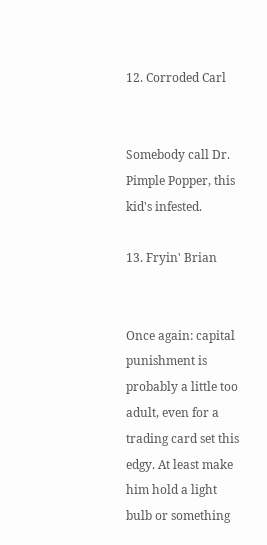12. Corroded Carl


Somebody call Dr. Pimple Popper, this kid's infested.

13. Fryin' Brian


Once again: capital punishment is probably a little too adult, even for a trading card set this edgy. At least make him hold a light bulb or something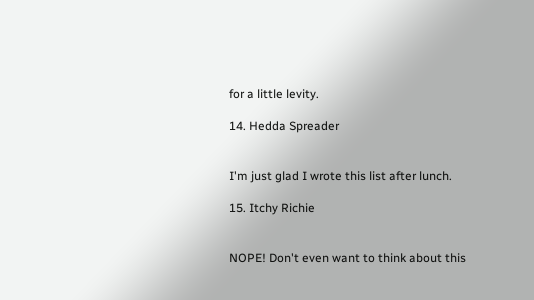for a little levity.

14. Hedda Spreader


I'm just glad I wrote this list after lunch.

15. Itchy Richie


NOPE! Don't even want to think about this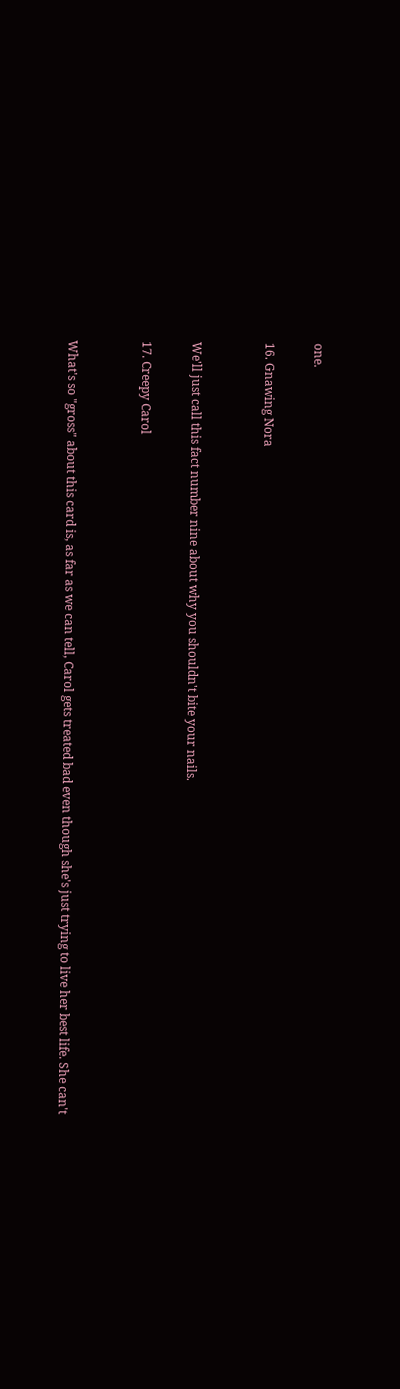one.

16. Gnawing Nora


We'll just call this fact number nine about why you shouldn't bite your nails.

17. Creepy Carol


What's so "gross" about this card is, as far as we can tell, Carol gets treated bad even though she's just trying to live her best life. She can't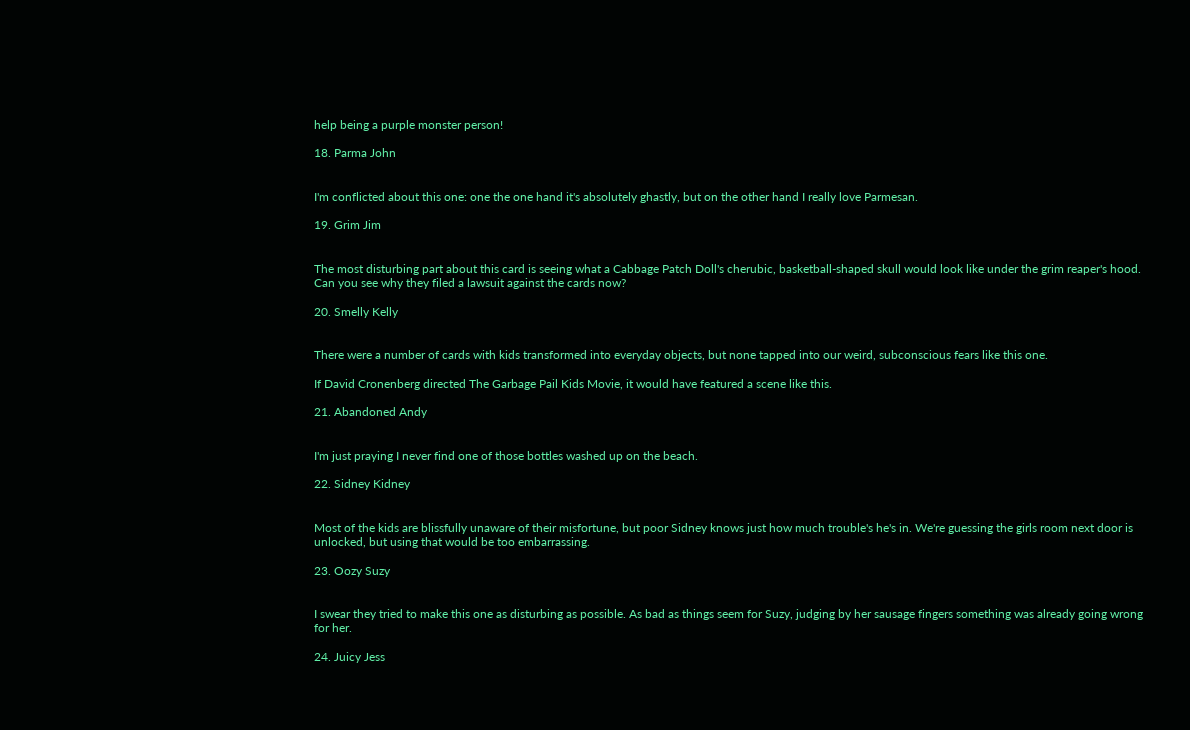help being a purple monster person!

18. Parma John


I'm conflicted about this one: one the one hand it's absolutely ghastly, but on the other hand I really love Parmesan.

19. Grim Jim


The most disturbing part about this card is seeing what a Cabbage Patch Doll's cherubic, basketball-shaped skull would look like under the grim reaper's hood. Can you see why they filed a lawsuit against the cards now?

20. Smelly Kelly


There were a number of cards with kids transformed into everyday objects, but none tapped into our weird, subconscious fears like this one.

If David Cronenberg directed The Garbage Pail Kids Movie, it would have featured a scene like this.

21. Abandoned Andy


I'm just praying I never find one of those bottles washed up on the beach.

22. Sidney Kidney


Most of the kids are blissfully unaware of their misfortune, but poor Sidney knows just how much trouble's he's in. We're guessing the girls room next door is unlocked, but using that would be too embarrassing.

23. Oozy Suzy


I swear they tried to make this one as disturbing as possible. As bad as things seem for Suzy, judging by her sausage fingers something was already going wrong for her.

24. Juicy Jess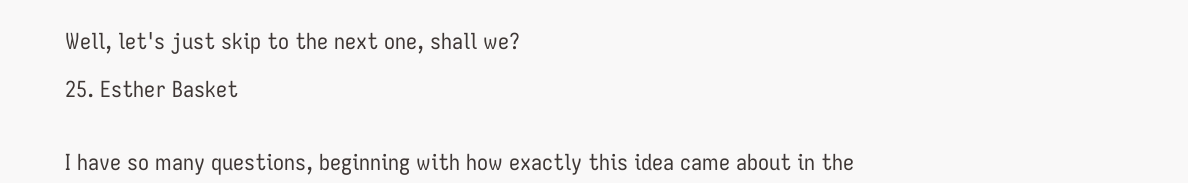Well, let's just skip to the next one, shall we?

25. Esther Basket


I have so many questions, beginning with how exactly this idea came about in the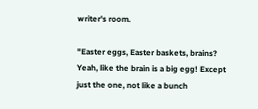writer's room.

"Easter eggs, Easter baskets, brains? Yeah, like the brain is a big egg! Except just the one, not like a bunch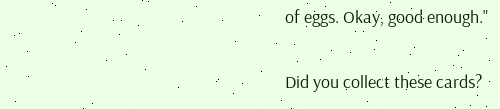of eggs. Okay, good enough."

Did you collect these cards?